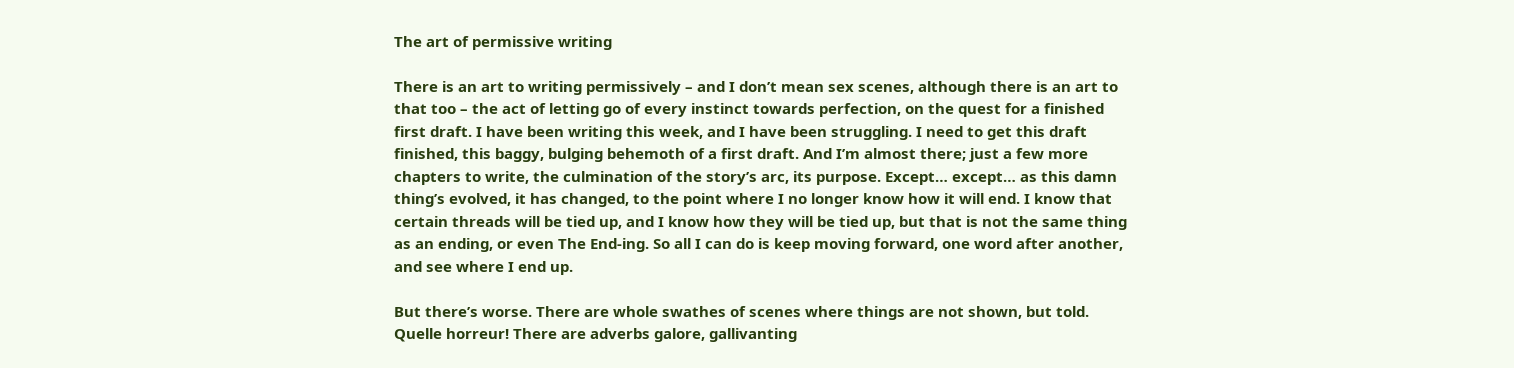The art of permissive writing

There is an art to writing permissively – and I don’t mean sex scenes, although there is an art to that too – the act of letting go of every instinct towards perfection, on the quest for a finished first draft. I have been writing this week, and I have been struggling. I need to get this draft finished, this baggy, bulging behemoth of a first draft. And I’m almost there; just a few more chapters to write, the culmination of the story’s arc, its purpose. Except… except… as this damn thing’s evolved, it has changed, to the point where I no longer know how it will end. I know that certain threads will be tied up, and I know how they will be tied up, but that is not the same thing as an ending, or even The End-ing. So all I can do is keep moving forward, one word after another, and see where I end up.

But there’s worse. There are whole swathes of scenes where things are not shown, but told. Quelle horreur! There are adverbs galore, gallivanting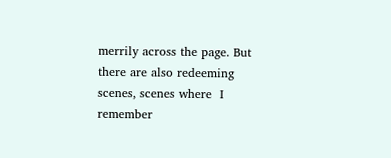merrily across the page. But there are also redeeming scenes, scenes where  I remember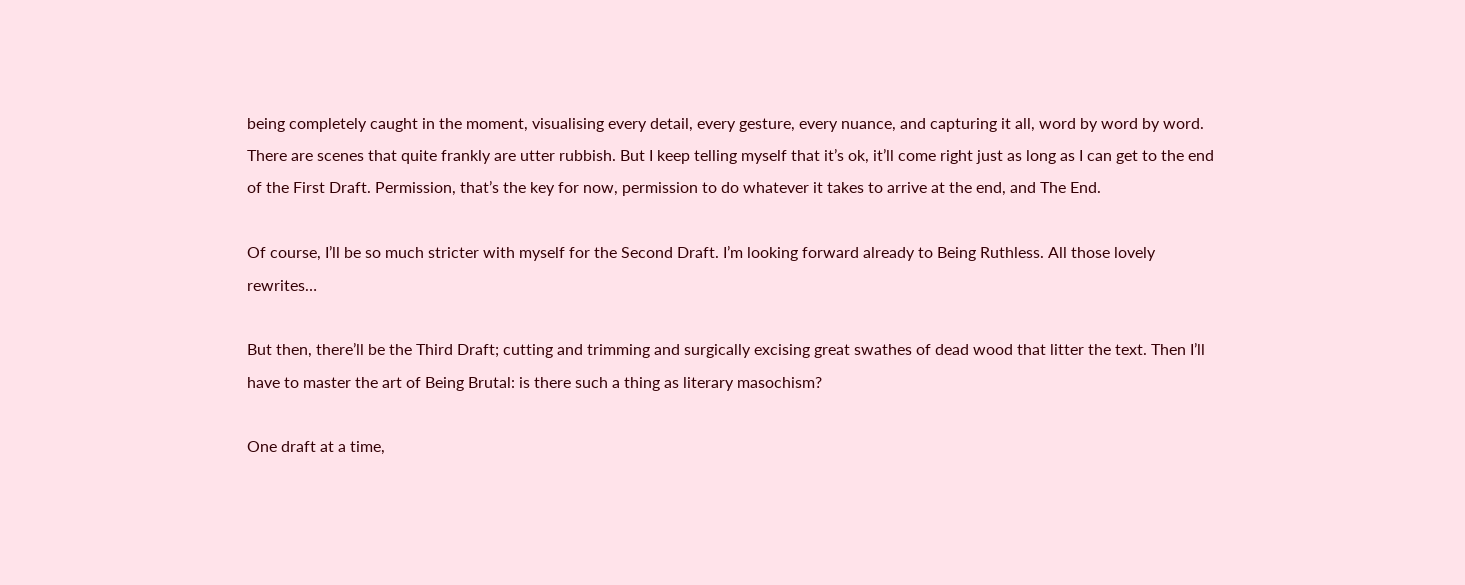being completely caught in the moment, visualising every detail, every gesture, every nuance, and capturing it all, word by word by word. There are scenes that quite frankly are utter rubbish. But I keep telling myself that it’s ok, it’ll come right just as long as I can get to the end of the First Draft. Permission, that’s the key for now, permission to do whatever it takes to arrive at the end, and The End.

Of course, I’ll be so much stricter with myself for the Second Draft. I’m looking forward already to Being Ruthless. All those lovely rewrites…

But then, there’ll be the Third Draft; cutting and trimming and surgically excising great swathes of dead wood that litter the text. Then I’ll have to master the art of Being Brutal: is there such a thing as literary masochism?

One draft at a time,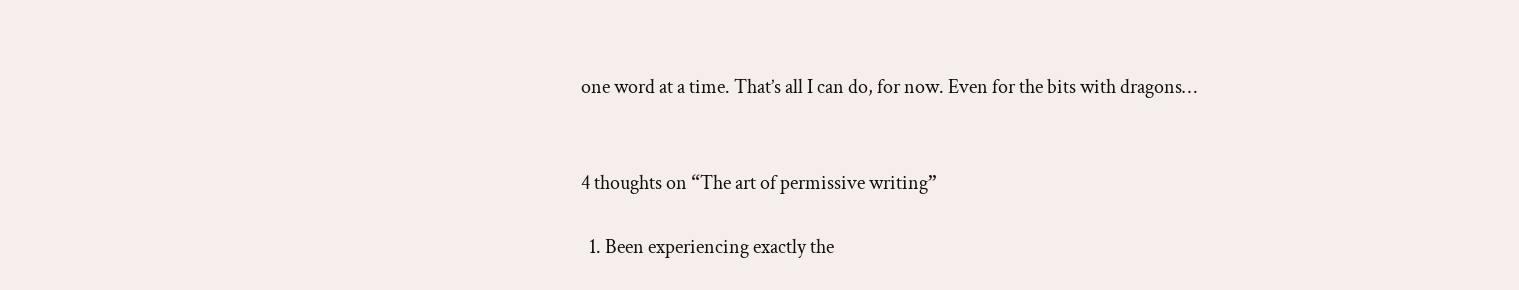one word at a time. That’s all I can do, for now. Even for the bits with dragons…


4 thoughts on “The art of permissive writing”

  1. Been experiencing exactly the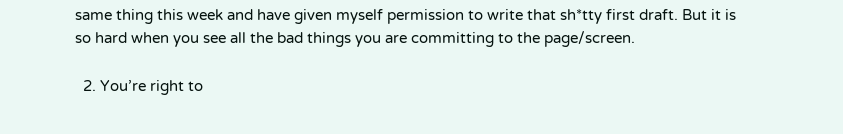same thing this week and have given myself permission to write that sh*tty first draft. But it is so hard when you see all the bad things you are committing to the page/screen.

  2. You’re right to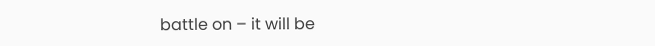battle on – it will be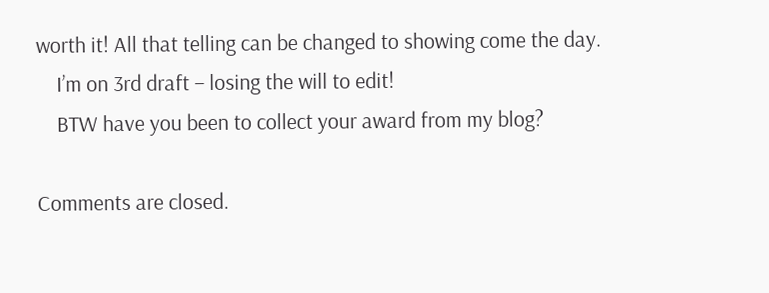worth it! All that telling can be changed to showing come the day.
    I’m on 3rd draft – losing the will to edit!
    BTW have you been to collect your award from my blog?

Comments are closed.